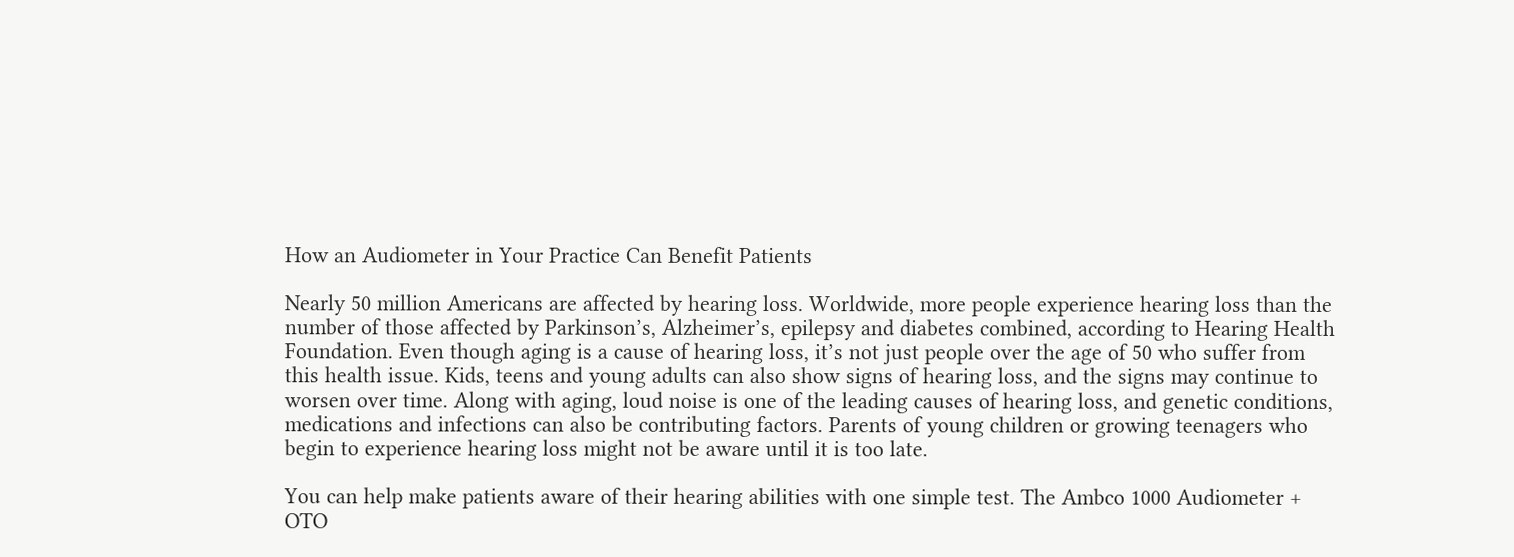How an Audiometer in Your Practice Can Benefit Patients

Nearly 50 million Americans are affected by hearing loss. Worldwide, more people experience hearing loss than the number of those affected by Parkinson’s, Alzheimer’s, epilepsy and diabetes combined, according to Hearing Health Foundation. Even though aging is a cause of hearing loss, it’s not just people over the age of 50 who suffer from this health issue. Kids, teens and young adults can also show signs of hearing loss, and the signs may continue to worsen over time. Along with aging, loud noise is one of the leading causes of hearing loss, and genetic conditions, medications and infections can also be contributing factors. Parents of young children or growing teenagers who begin to experience hearing loss might not be aware until it is too late.

You can help make patients aware of their hearing abilities with one simple test. The Ambco 1000 Audiometer + OTO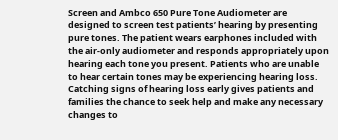Screen and Ambco 650 Pure Tone Audiometer are designed to screen test patients’ hearing by presenting pure tones. The patient wears earphones included with the air-only audiometer and responds appropriately upon hearing each tone you present. Patients who are unable to hear certain tones may be experiencing hearing loss. Catching signs of hearing loss early gives patients and families the chance to seek help and make any necessary changes to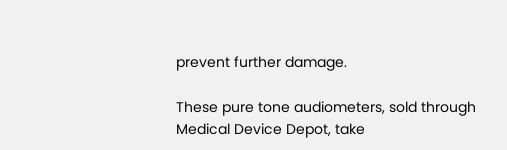prevent further damage.

These pure tone audiometers, sold through Medical Device Depot, take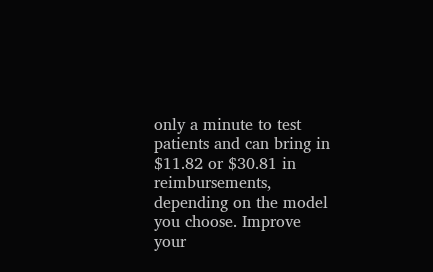only a minute to test patients and can bring in $11.82 or $30.81 in reimbursements, depending on the model you choose. Improve your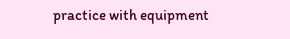practice with equipment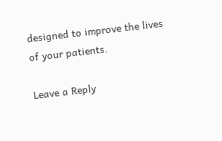designed to improve the lives of your patients.

Leave a Reply